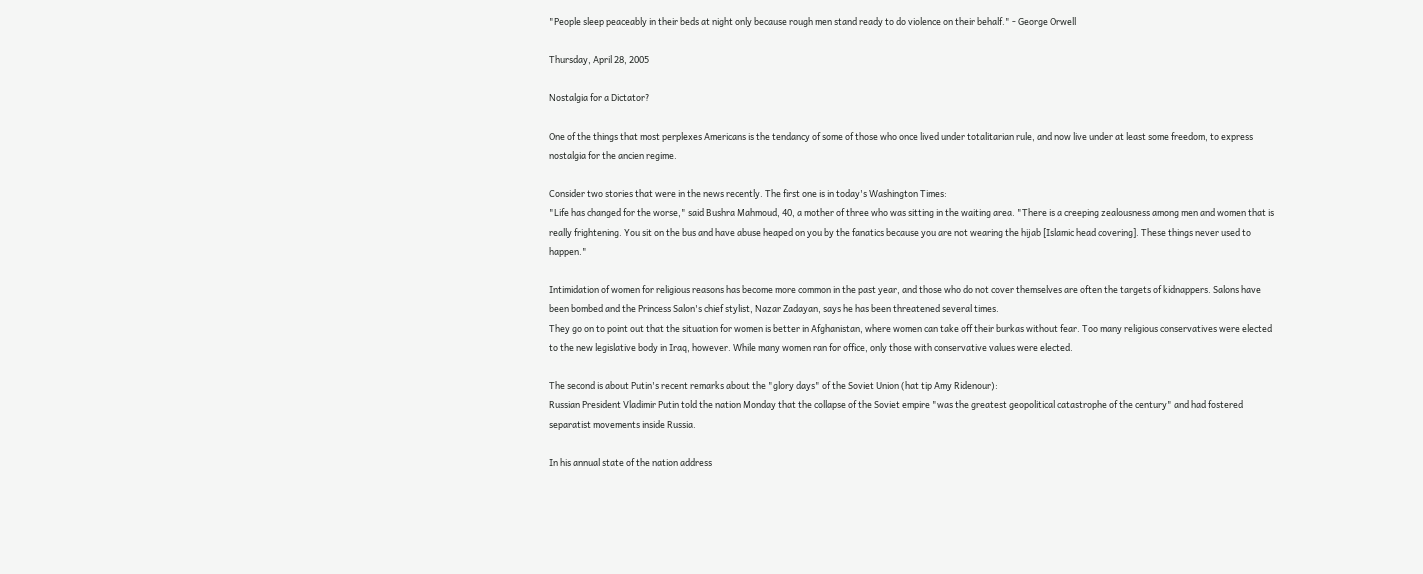"People sleep peaceably in their beds at night only because rough men stand ready to do violence on their behalf." - George Orwell

Thursday, April 28, 2005

Nostalgia for a Dictator?

One of the things that most perplexes Americans is the tendancy of some of those who once lived under totalitarian rule, and now live under at least some freedom, to express nostalgia for the ancien regime.

Consider two stories that were in the news recently. The first one is in today's Washington Times:
"Life has changed for the worse," said Bushra Mahmoud, 40, a mother of three who was sitting in the waiting area. "There is a creeping zealousness among men and women that is really frightening. You sit on the bus and have abuse heaped on you by the fanatics because you are not wearing the hijab [Islamic head covering]. These things never used to happen."

Intimidation of women for religious reasons has become more common in the past year, and those who do not cover themselves are often the targets of kidnappers. Salons have been bombed and the Princess Salon's chief stylist, Nazar Zadayan, says he has been threatened several times.
They go on to point out that the situation for women is better in Afghanistan, where women can take off their burkas without fear. Too many religious conservatives were elected to the new legislative body in Iraq, however. While many women ran for office, only those with conservative values were elected.

The second is about Putin's recent remarks about the "glory days" of the Soviet Union (hat tip Amy Ridenour):
Russian President Vladimir Putin told the nation Monday that the collapse of the Soviet empire "was the greatest geopolitical catastrophe of the century" and had fostered separatist movements inside Russia.

In his annual state of the nation address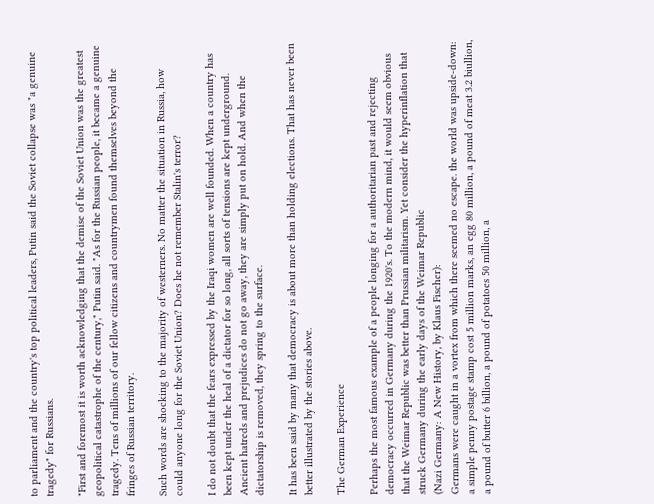to parliament and the country's top political leaders, Putin said the Soviet collapse was "a genuine tragedy" for Russians.

"First and foremost it is worth acknowledging that the demise of the Soviet Union was the greatest geopolitical catastrophe of the century," Putin said. "As for the Russian people, it became a genuine tragedy. Tens of millions of our fellow citizens and countrymen found themselves beyond the fringes of Russian territory.

Such words are shocking to the majority of westerners. No matter the situation in Russia, how could anyone long for the Soviet Union? Does he not remember Stalin's terror?

I do not doubt that the fears expressed by the Iraqi women are well founded. When a country has been kept under the heal of a dictator for so long, all sorts of tensions are kept underground. Ancient hatreds and prejudices do not go away, they are simply put on hold. And when the dictatorship is removed, they spring to the surface.

It has been said by many that democracy is about more than holding elections. That has never been better illustrated by the stories above.

The German Experience

Perhaps the most famous example of a people longing for a authoritarian past and rejecting democracy occurred in Germany during the 1920's. To the modern mind, it would seem obvious that the Weimar Republic was better than Prussian militarism. Yet consider the hyperinflation that struck Germany during the early days of the Weimar Republic
(Nazi Germany: A New History, by Klaus Fischer):
Germans were caught in a vortex from which there seemed no escape. the world was upside-down: a simple penny postage stamp cost 5 million marks, an egg 80 million, a pound of meat 3.2 biullion, a pound of butter 6 billion, a pound of potatoes 50 million, a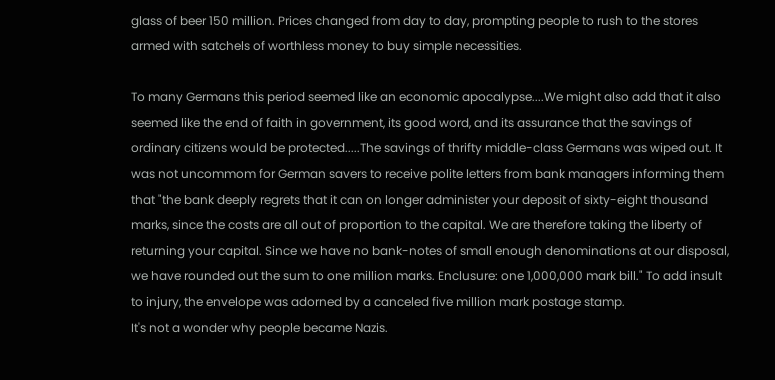glass of beer 150 million. Prices changed from day to day, prompting people to rush to the stores armed with satchels of worthless money to buy simple necessities.

To many Germans this period seemed like an economic apocalypse....We might also add that it also seemed like the end of faith in government, its good word, and its assurance that the savings of ordinary citizens would be protected.....The savings of thrifty middle-class Germans was wiped out. It was not uncommom for German savers to receive polite letters from bank managers informing them that "the bank deeply regrets that it can on longer administer your deposit of sixty-eight thousand marks, since the costs are all out of proportion to the capital. We are therefore taking the liberty of returning your capital. Since we have no bank-notes of small enough denominations at our disposal, we have rounded out the sum to one million marks. Enclusure: one 1,000,000 mark bill." To add insult to injury, the envelope was adorned by a canceled five million mark postage stamp.
It's not a wonder why people became Nazis.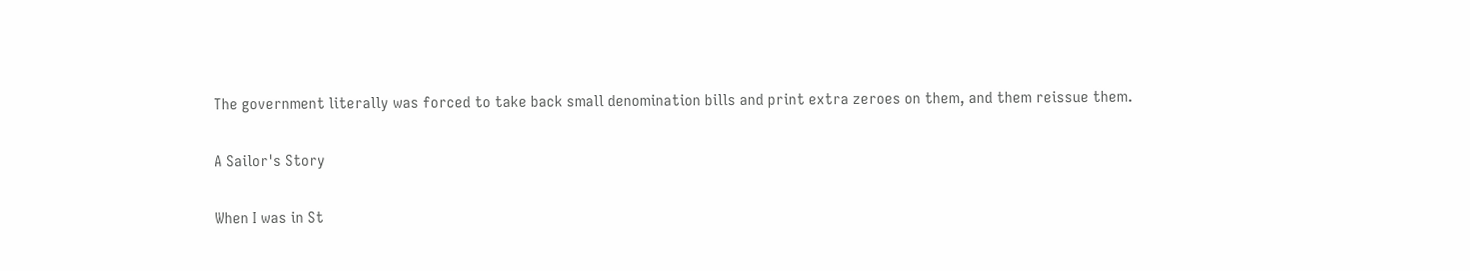The government literally was forced to take back small denomination bills and print extra zeroes on them, and them reissue them.

A Sailor's Story

When I was in St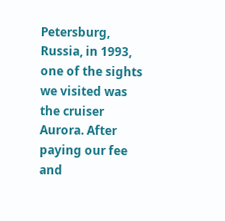Petersburg, Russia, in 1993, one of the sights we visited was the cruiser Aurora. After paying our fee and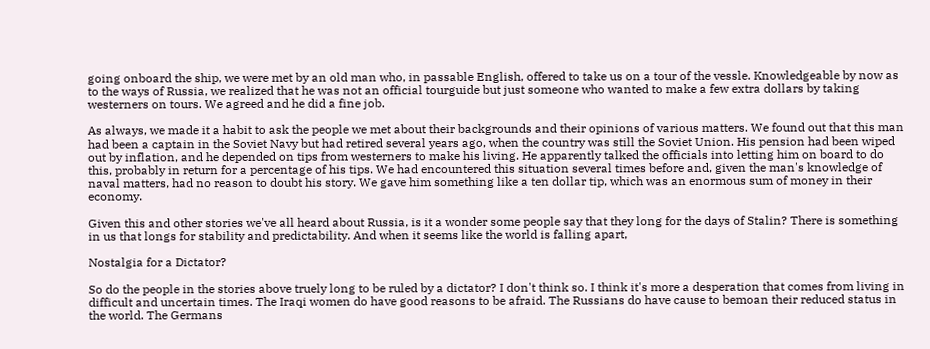going onboard the ship, we were met by an old man who, in passable English, offered to take us on a tour of the vessle. Knowledgeable by now as to the ways of Russia, we realized that he was not an official tourguide but just someone who wanted to make a few extra dollars by taking westerners on tours. We agreed and he did a fine job.

As always, we made it a habit to ask the people we met about their backgrounds and their opinions of various matters. We found out that this man had been a captain in the Soviet Navy but had retired several years ago, when the country was still the Soviet Union. His pension had been wiped out by inflation, and he depended on tips from westerners to make his living. He apparently talked the officials into letting him on board to do this, probably in return for a percentage of his tips. We had encountered this situation several times before and, given the man's knowledge of naval matters, had no reason to doubt his story. We gave him something like a ten dollar tip, which was an enormous sum of money in their economy.

Given this and other stories we've all heard about Russia, is it a wonder some people say that they long for the days of Stalin? There is something in us that longs for stability and predictability. And when it seems like the world is falling apart,

Nostalgia for a Dictator?

So do the people in the stories above truely long to be ruled by a dictator? I don't think so. I think it's more a desperation that comes from living in difficult and uncertain times. The Iraqi women do have good reasons to be afraid. The Russians do have cause to bemoan their reduced status in the world. The Germans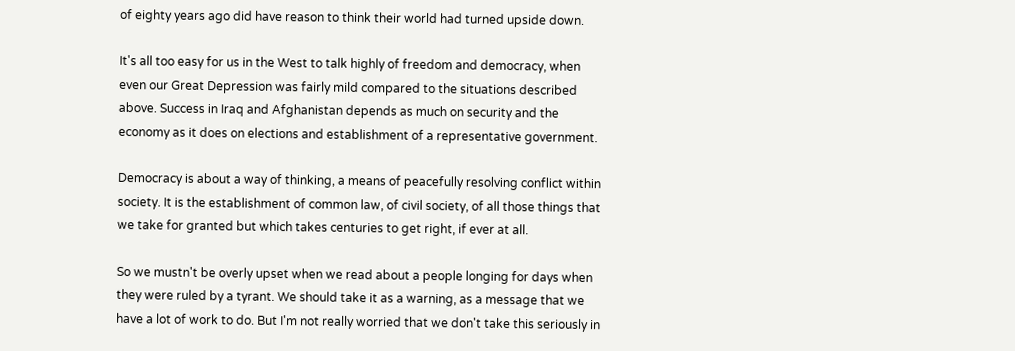of eighty years ago did have reason to think their world had turned upside down.

It's all too easy for us in the West to talk highly of freedom and democracy, when even our Great Depression was fairly mild compared to the situations described above. Success in Iraq and Afghanistan depends as much on security and the economy as it does on elections and establishment of a representative government.

Democracy is about a way of thinking, a means of peacefully resolving conflict within society. It is the establishment of common law, of civil society, of all those things that we take for granted but which takes centuries to get right, if ever at all.

So we mustn't be overly upset when we read about a people longing for days when they were ruled by a tyrant. We should take it as a warning, as a message that we have a lot of work to do. But I'm not really worried that we don't take this seriously in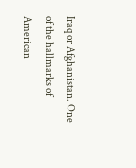Iraq or Afghanistan. One of the hallmarks of American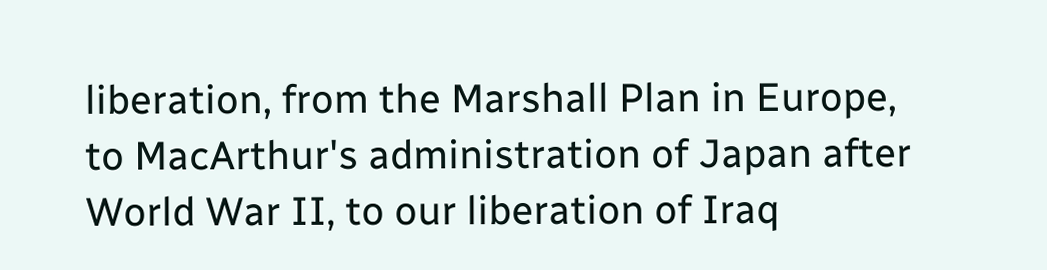liberation, from the Marshall Plan in Europe, to MacArthur's administration of Japan after World War II, to our liberation of Iraq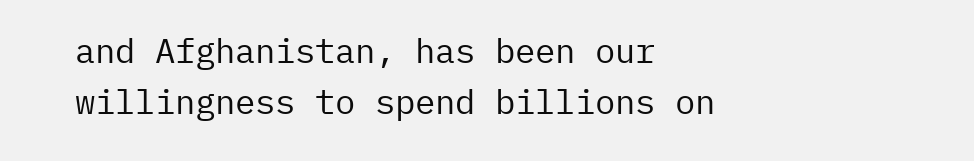and Afghanistan, has been our willingness to spend billions on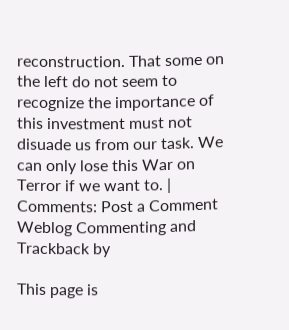reconstruction. That some on the left do not seem to recognize the importance of this investment must not disuade us from our task. We can only lose this War on Terror if we want to. |
Comments: Post a Comment
Weblog Commenting and Trackback by

This page is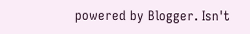powered by Blogger. Isn't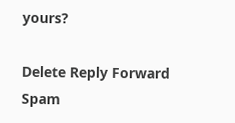yours?

Delete Reply Forward Spam